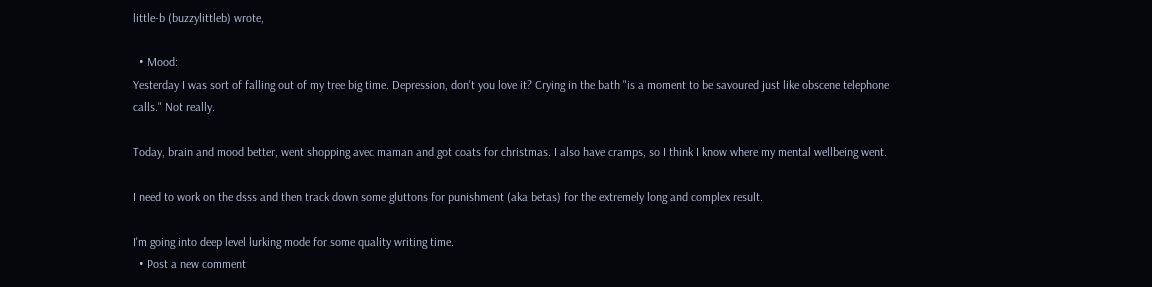little-b (buzzylittleb) wrote,

  • Mood:
Yesterday I was sort of falling out of my tree big time. Depression, don't you love it? Crying in the bath "is a moment to be savoured just like obscene telephone calls." Not really.

Today, brain and mood better, went shopping avec maman and got coats for christmas. I also have cramps, so I think I know where my mental wellbeing went.

I need to work on the dsss and then track down some gluttons for punishment (aka betas) for the extremely long and complex result.

I'm going into deep level lurking mode for some quality writing time.
  • Post a new comment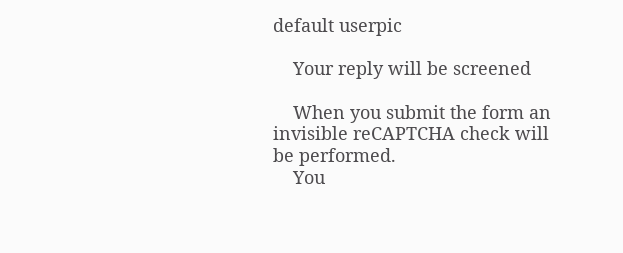default userpic

    Your reply will be screened

    When you submit the form an invisible reCAPTCHA check will be performed.
    You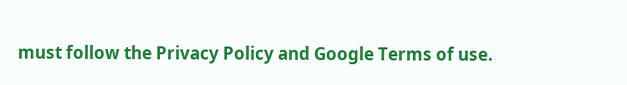must follow the Privacy Policy and Google Terms of use.